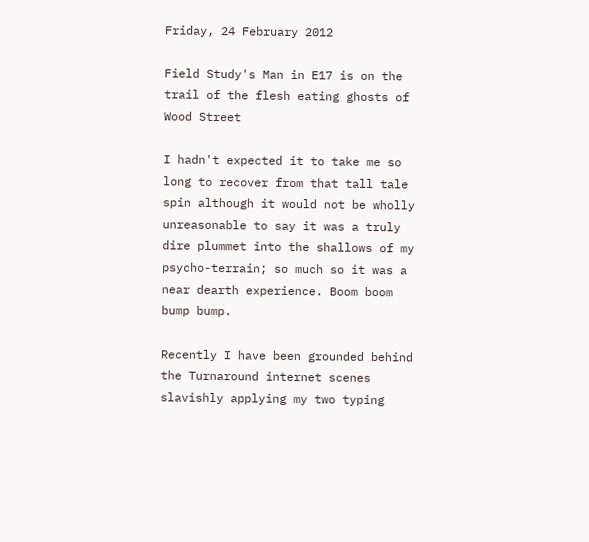Friday, 24 February 2012

Field Study's Man in E17 is on the trail of the flesh eating ghosts of Wood Street

I hadn't expected it to take me so long to recover from that tall tale spin although it would not be wholly unreasonable to say it was a truly dire plummet into the shallows of my psycho-terrain; so much so it was a near dearth experience. Boom boom bump bump.

Recently I have been grounded behind the Turnaround internet scenes slavishly applying my two typing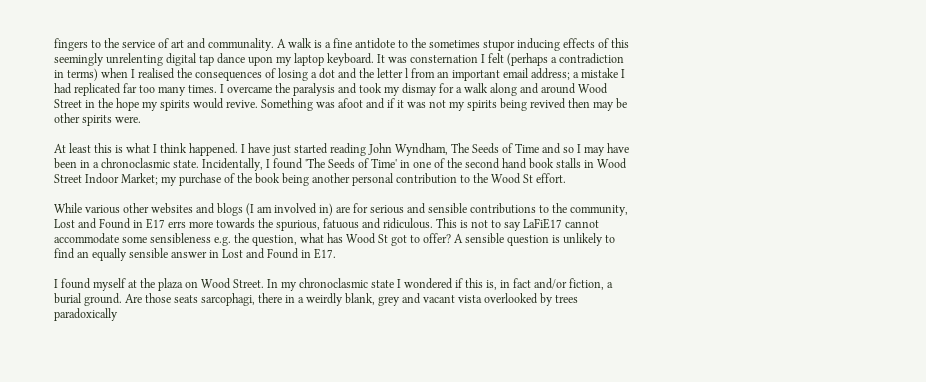fingers to the service of art and communality. A walk is a fine antidote to the sometimes stupor inducing effects of this seemingly unrelenting digital tap dance upon my laptop keyboard. It was consternation I felt (perhaps a contradiction in terms) when I realised the consequences of losing a dot and the letter l from an important email address; a mistake I had replicated far too many times. I overcame the paralysis and took my dismay for a walk along and around Wood Street in the hope my spirits would revive. Something was afoot and if it was not my spirits being revived then may be other spirits were.

At least this is what I think happened. I have just started reading John Wyndham, The Seeds of Time and so I may have been in a chronoclasmic state. Incidentally, I found 'The Seeds of Time' in one of the second hand book stalls in Wood Street Indoor Market; my purchase of the book being another personal contribution to the Wood St effort.

While various other websites and blogs (I am involved in) are for serious and sensible contributions to the community, Lost and Found in E17 errs more towards the spurious, fatuous and ridiculous. This is not to say LaFiE17 cannot accommodate some sensibleness e.g. the question, what has Wood St got to offer? A sensible question is unlikely to find an equally sensible answer in Lost and Found in E17.

I found myself at the plaza on Wood Street. In my chronoclasmic state I wondered if this is, in fact and/or fiction, a burial ground. Are those seats sarcophagi, there in a weirdly blank, grey and vacant vista overlooked by trees paradoxically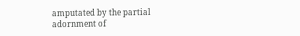amputated by the partial adornment of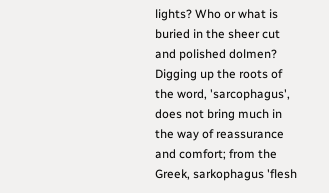lights? Who or what is buried in the sheer cut and polished dolmen? Digging up the roots of the word, 'sarcophagus', does not bring much in the way of reassurance and comfort; from the Greek, sarkophagus 'flesh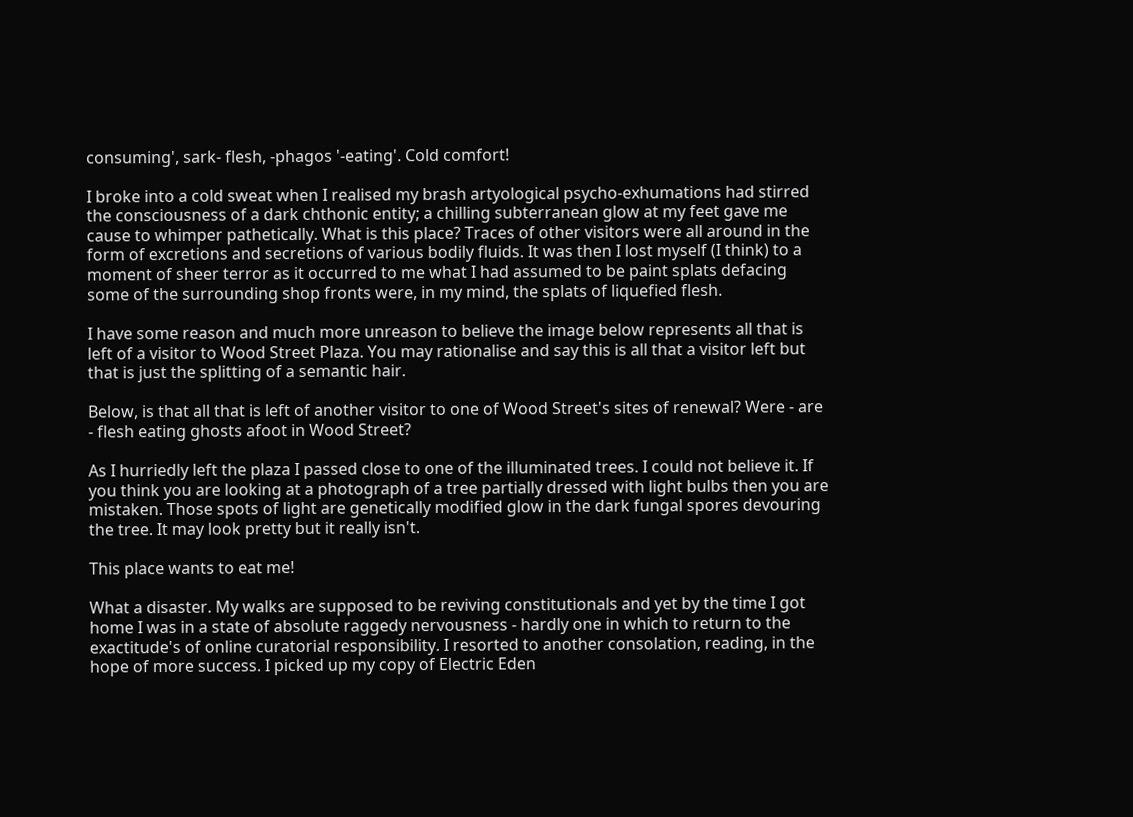consuming', sark- flesh, -phagos '-eating'. Cold comfort!

I broke into a cold sweat when I realised my brash artyological psycho-exhumations had stirred the consciousness of a dark chthonic entity; a chilling subterranean glow at my feet gave me cause to whimper pathetically. What is this place? Traces of other visitors were all around in the form of excretions and secretions of various bodily fluids. It was then I lost myself (I think) to a moment of sheer terror as it occurred to me what I had assumed to be paint splats defacing some of the surrounding shop fronts were, in my mind, the splats of liquefied flesh.

I have some reason and much more unreason to believe the image below represents all that is left of a visitor to Wood Street Plaza. You may rationalise and say this is all that a visitor left but that is just the splitting of a semantic hair.

Below, is that all that is left of another visitor to one of Wood Street's sites of renewal? Were - are - flesh eating ghosts afoot in Wood Street?

As I hurriedly left the plaza I passed close to one of the illuminated trees. I could not believe it. If you think you are looking at a photograph of a tree partially dressed with light bulbs then you are mistaken. Those spots of light are genetically modified glow in the dark fungal spores devouring the tree. It may look pretty but it really isn't.

This place wants to eat me!

What a disaster. My walks are supposed to be reviving constitutionals and yet by the time I got home I was in a state of absolute raggedy nervousness - hardly one in which to return to the exactitude's of online curatorial responsibility. I resorted to another consolation, reading, in the hope of more success. I picked up my copy of Electric Eden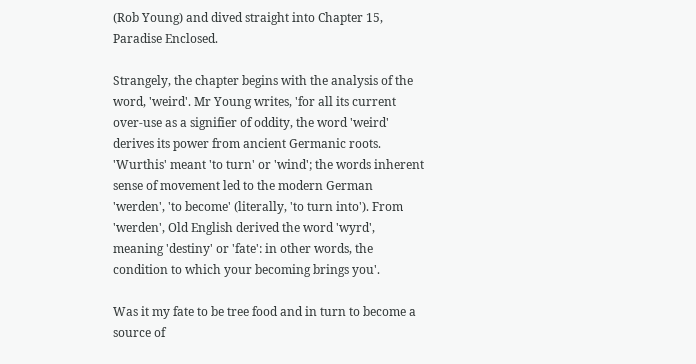(Rob Young) and dived straight into Chapter 15, Paradise Enclosed.

Strangely, the chapter begins with the analysis of the word, 'weird'. Mr Young writes, 'for all its current over-use as a signifier of oddity, the word 'weird' derives its power from ancient Germanic roots. 'Wurthis' meant 'to turn' or 'wind'; the words inherent sense of movement led to the modern German 'werden', 'to become' (literally, 'to turn into'). From 'werden', Old English derived the word 'wyrd', meaning 'destiny' or 'fate': in other words, the condition to which your becoming brings you'.

Was it my fate to be tree food and in turn to become a source of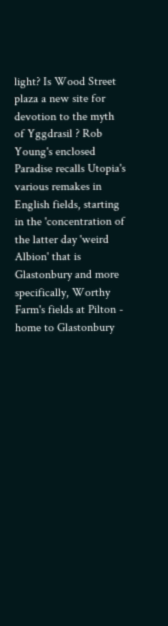light? Is Wood Street plaza a new site for devotion to the myth of Yggdrasil ? Rob Young's enclosed Paradise recalls Utopia's various remakes in English fields, starting in the 'concentration of the latter day 'weird Albion' that is Glastonbury and more specifically, Worthy Farm's fields at Pilton - home to Glastonbury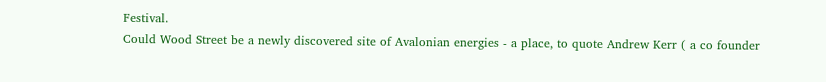Festival.
Could Wood Street be a newly discovered site of Avalonian energies - a place, to quote Andrew Kerr ( a co founder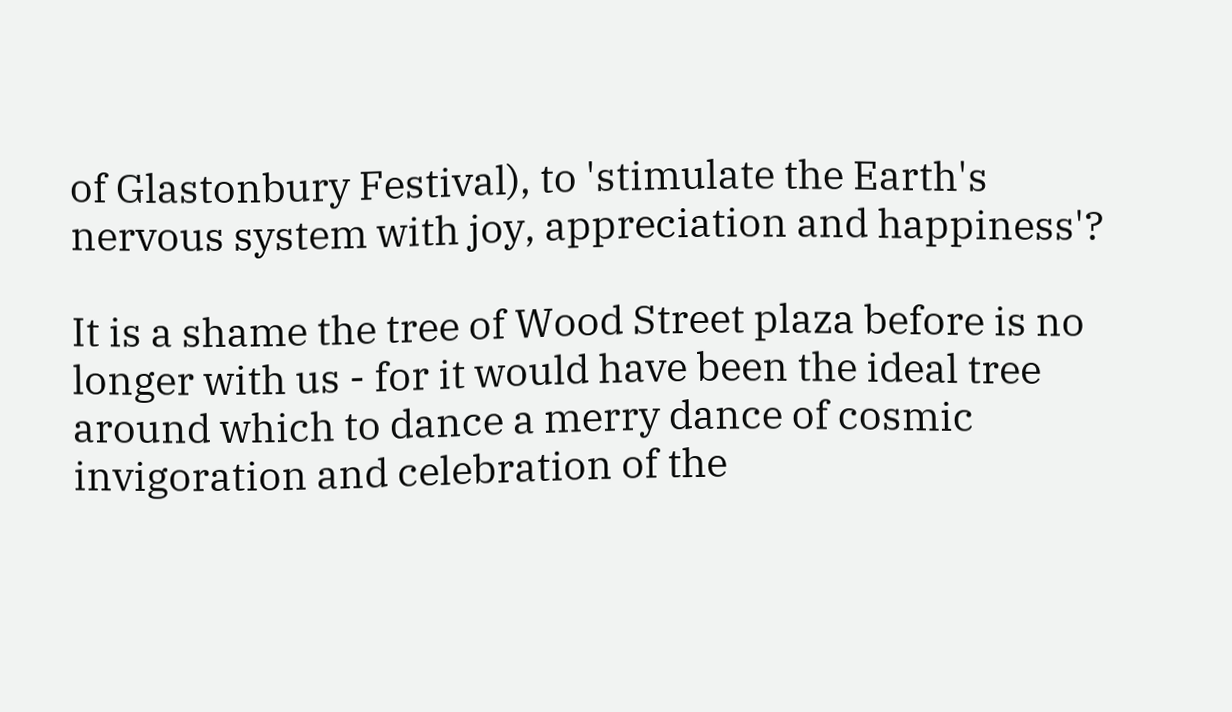of Glastonbury Festival), to 'stimulate the Earth's nervous system with joy, appreciation and happiness'?

It is a shame the tree of Wood Street plaza before is no longer with us - for it would have been the ideal tree around which to dance a merry dance of cosmic invigoration and celebration of the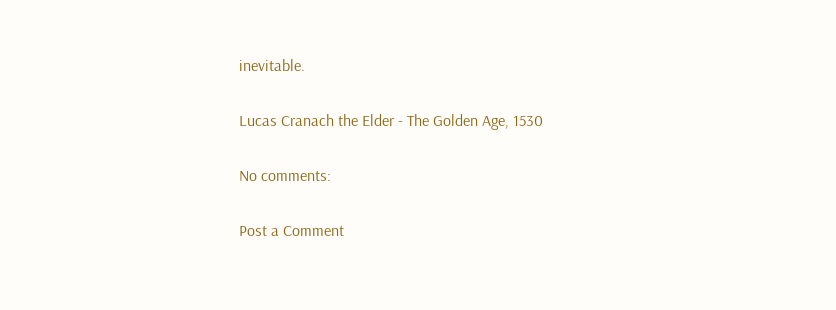inevitable.

Lucas Cranach the Elder - The Golden Age, 1530

No comments:

Post a Comment